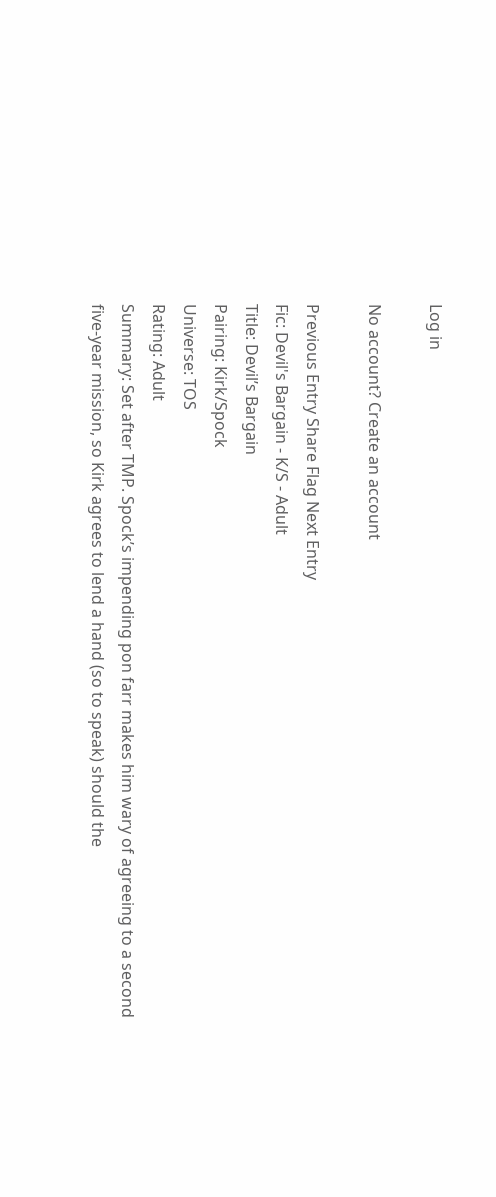Log in

No account? Create an account

Previous Entry Share Flag Next Entry
Fic: Devil's Bargain - K/S - Adult
Title: Devil’s Bargain
Pairing: Kirk/Spock
Universe: TOS
Rating: Adult
Summary: Set after TMP. Spock’s impending pon farr makes him wary of agreeing to a second five-year mission, so Kirk agrees to lend a hand (so to speak) should the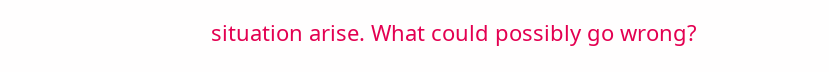situation arise. What could possibly go wrong?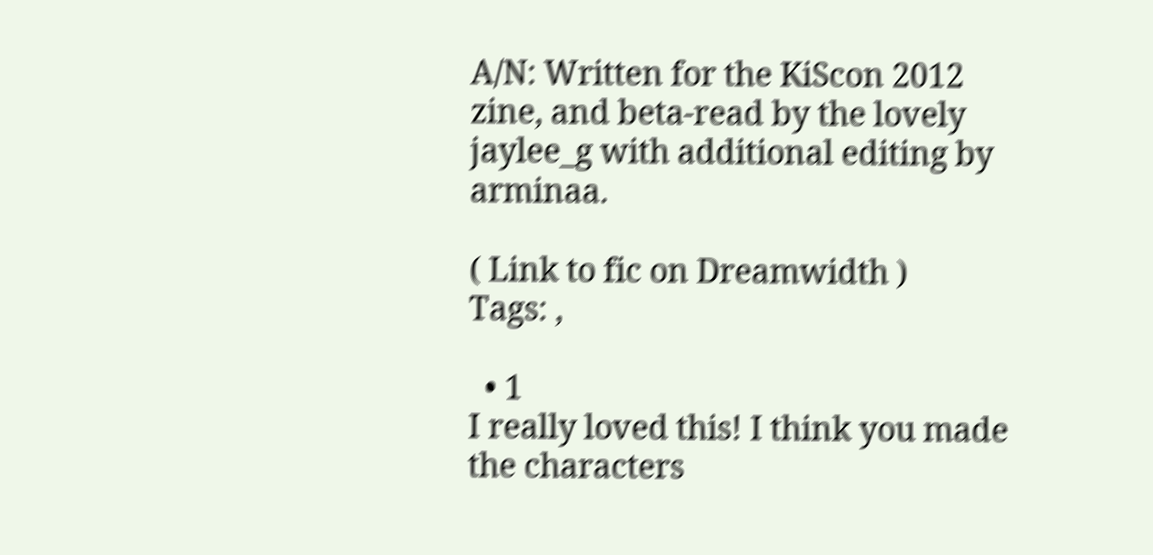A/N: Written for the KiScon 2012 zine, and beta-read by the lovely jaylee_g with additional editing by arminaa.

( Link to fic on Dreamwidth )
Tags: ,

  • 1
I really loved this! I think you made the characters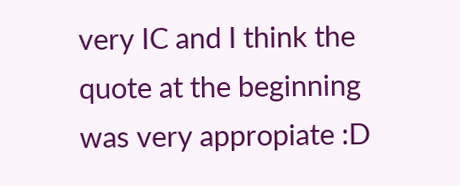very IC and I think the quote at the beginning was very appropiate :D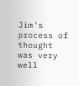Jim's process of thought was very well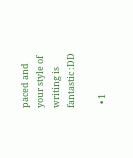paced and your style of writing is fantastic :DD

  • 1